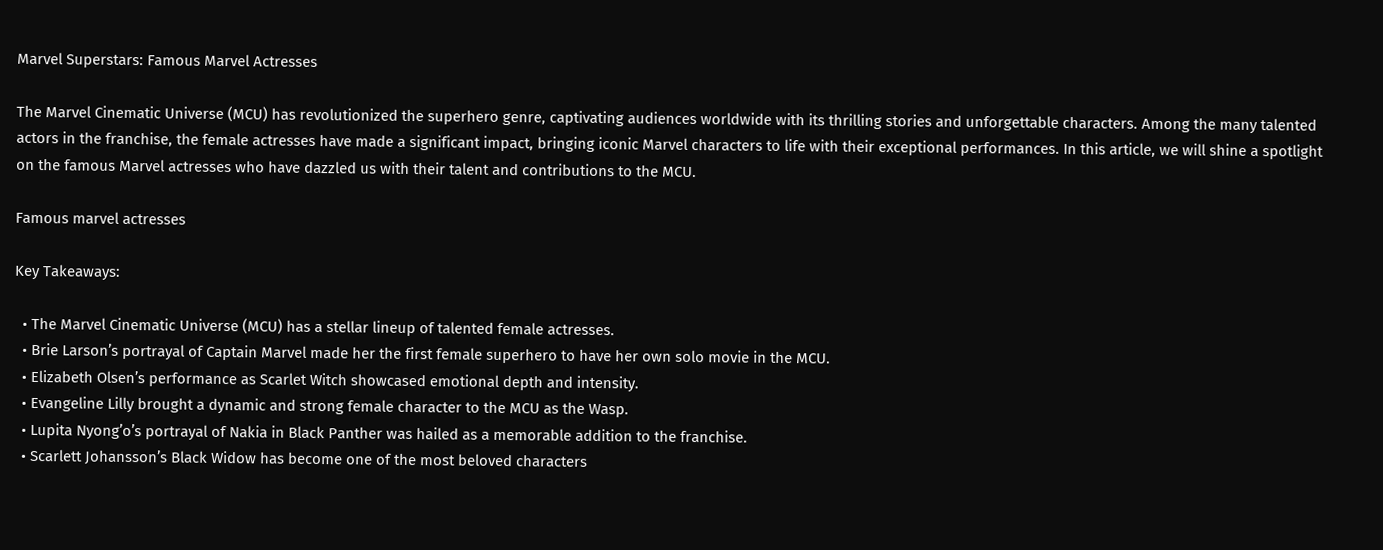Marvel Superstars: Famous Marvel Actresses

The Marvel Cinematic Universe (MCU) has revolutionized the superhero genre, captivating audiences worldwide with its thrilling stories and unforgettable characters. Among the many talented actors in the franchise, the female actresses have made a significant impact, bringing iconic Marvel characters to life with their exceptional performances. In this article, we will shine a spotlight on the famous Marvel actresses who have dazzled us with their talent and contributions to the MCU.

Famous marvel actresses

Key Takeaways:

  • The Marvel Cinematic Universe (MCU) has a stellar lineup of talented female actresses.
  • Brie Larson’s portrayal of Captain Marvel made her the first female superhero to have her own solo movie in the MCU.
  • Elizabeth Olsen’s performance as Scarlet Witch showcased emotional depth and intensity.
  • Evangeline Lilly brought a dynamic and strong female character to the MCU as the Wasp.
  • Lupita Nyong’o’s portrayal of Nakia in Black Panther was hailed as a memorable addition to the franchise.
  • Scarlett Johansson’s Black Widow has become one of the most beloved characters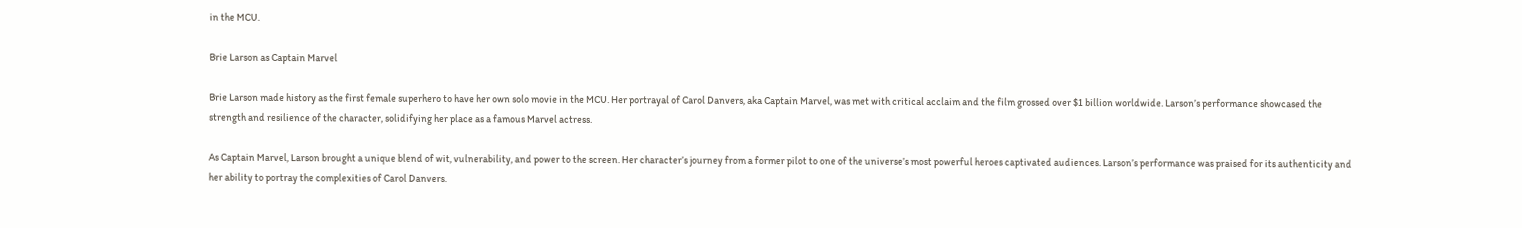in the MCU.

Brie Larson as Captain Marvel

Brie Larson made history as the first female superhero to have her own solo movie in the MCU. Her portrayal of Carol Danvers, aka Captain Marvel, was met with critical acclaim and the film grossed over $1 billion worldwide. Larson’s performance showcased the strength and resilience of the character, solidifying her place as a famous Marvel actress.

As Captain Marvel, Larson brought a unique blend of wit, vulnerability, and power to the screen. Her character’s journey from a former pilot to one of the universe’s most powerful heroes captivated audiences. Larson’s performance was praised for its authenticity and her ability to portray the complexities of Carol Danvers.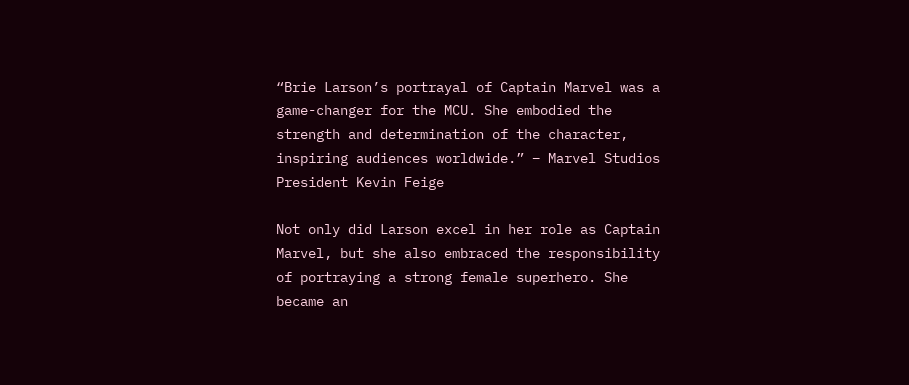“Brie Larson’s portrayal of Captain Marvel was a game-changer for the MCU. She embodied the strength and determination of the character, inspiring audiences worldwide.” – Marvel Studios President Kevin Feige

Not only did Larson excel in her role as Captain Marvel, but she also embraced the responsibility of portraying a strong female superhero. She became an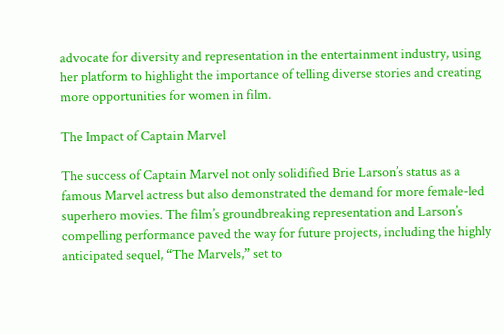advocate for diversity and representation in the entertainment industry, using her platform to highlight the importance of telling diverse stories and creating more opportunities for women in film.

The Impact of Captain Marvel

The success of Captain Marvel not only solidified Brie Larson’s status as a famous Marvel actress but also demonstrated the demand for more female-led superhero movies. The film’s groundbreaking representation and Larson’s compelling performance paved the way for future projects, including the highly anticipated sequel, “The Marvels,” set to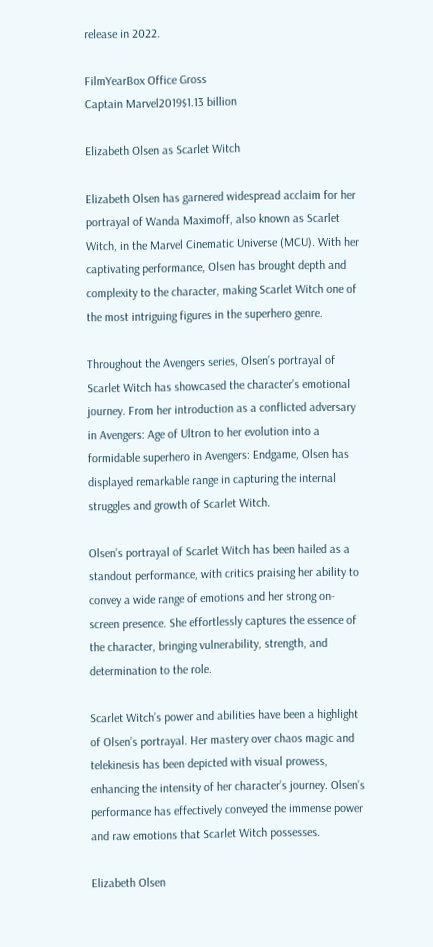release in 2022.

FilmYearBox Office Gross
Captain Marvel2019$1.13 billion

Elizabeth Olsen as Scarlet Witch

Elizabeth Olsen has garnered widespread acclaim for her portrayal of Wanda Maximoff, also known as Scarlet Witch, in the Marvel Cinematic Universe (MCU). With her captivating performance, Olsen has brought depth and complexity to the character, making Scarlet Witch one of the most intriguing figures in the superhero genre.

Throughout the Avengers series, Olsen’s portrayal of Scarlet Witch has showcased the character’s emotional journey. From her introduction as a conflicted adversary in Avengers: Age of Ultron to her evolution into a formidable superhero in Avengers: Endgame, Olsen has displayed remarkable range in capturing the internal struggles and growth of Scarlet Witch.

Olsen’s portrayal of Scarlet Witch has been hailed as a standout performance, with critics praising her ability to convey a wide range of emotions and her strong on-screen presence. She effortlessly captures the essence of the character, bringing vulnerability, strength, and determination to the role.

Scarlet Witch’s power and abilities have been a highlight of Olsen’s portrayal. Her mastery over chaos magic and telekinesis has been depicted with visual prowess, enhancing the intensity of her character’s journey. Olsen’s performance has effectively conveyed the immense power and raw emotions that Scarlet Witch possesses.

Elizabeth Olsen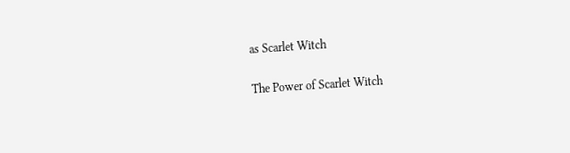as Scarlet Witch

The Power of Scarlet Witch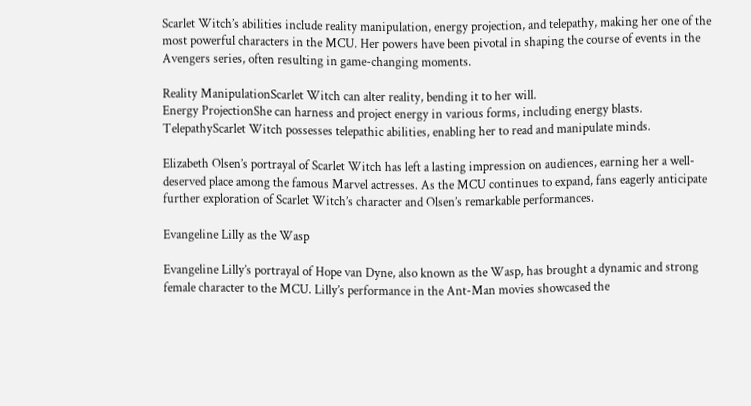Scarlet Witch’s abilities include reality manipulation, energy projection, and telepathy, making her one of the most powerful characters in the MCU. Her powers have been pivotal in shaping the course of events in the Avengers series, often resulting in game-changing moments.

Reality ManipulationScarlet Witch can alter reality, bending it to her will.
Energy ProjectionShe can harness and project energy in various forms, including energy blasts.
TelepathyScarlet Witch possesses telepathic abilities, enabling her to read and manipulate minds.

Elizabeth Olsen’s portrayal of Scarlet Witch has left a lasting impression on audiences, earning her a well-deserved place among the famous Marvel actresses. As the MCU continues to expand, fans eagerly anticipate further exploration of Scarlet Witch’s character and Olsen’s remarkable performances.

Evangeline Lilly as the Wasp

Evangeline Lilly’s portrayal of Hope van Dyne, also known as the Wasp, has brought a dynamic and strong female character to the MCU. Lilly’s performance in the Ant-Man movies showcased the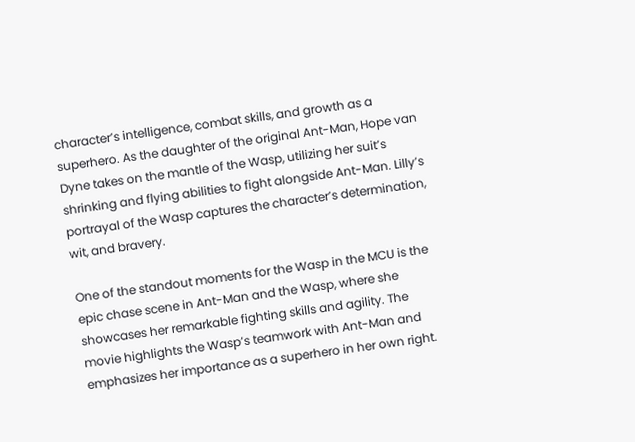character’s intelligence, combat skills, and growth as a superhero. As the daughter of the original Ant-Man, Hope van Dyne takes on the mantle of the Wasp, utilizing her suit’s shrinking and flying abilities to fight alongside Ant-Man. Lilly’s portrayal of the Wasp captures the character’s determination, wit, and bravery.

One of the standout moments for the Wasp in the MCU is the epic chase scene in Ant-Man and the Wasp, where she showcases her remarkable fighting skills and agility. The movie highlights the Wasp’s teamwork with Ant-Man and emphasizes her importance as a superhero in her own right.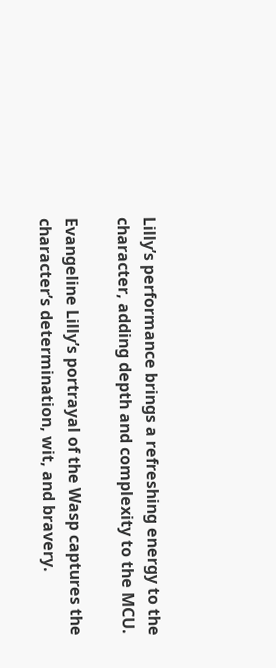Lilly’s performance brings a refreshing energy to the character, adding depth and complexity to the MCU.

Evangeline Lilly’s portrayal of the Wasp captures the character’s determination, wit, and bravery.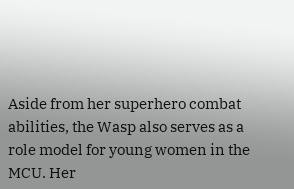Aside from her superhero combat abilities, the Wasp also serves as a role model for young women in the MCU. Her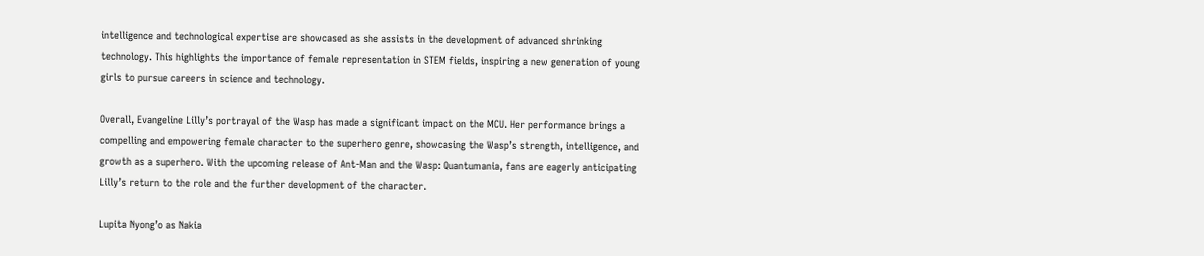intelligence and technological expertise are showcased as she assists in the development of advanced shrinking technology. This highlights the importance of female representation in STEM fields, inspiring a new generation of young girls to pursue careers in science and technology.

Overall, Evangeline Lilly’s portrayal of the Wasp has made a significant impact on the MCU. Her performance brings a compelling and empowering female character to the superhero genre, showcasing the Wasp’s strength, intelligence, and growth as a superhero. With the upcoming release of Ant-Man and the Wasp: Quantumania, fans are eagerly anticipating Lilly’s return to the role and the further development of the character.

Lupita Nyong’o as Nakia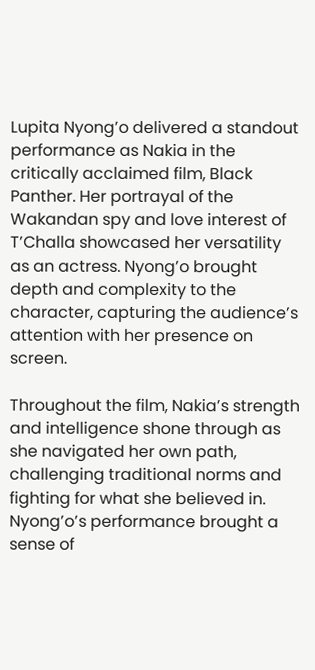Lupita Nyong’o delivered a standout performance as Nakia in the critically acclaimed film, Black Panther. Her portrayal of the Wakandan spy and love interest of T’Challa showcased her versatility as an actress. Nyong’o brought depth and complexity to the character, capturing the audience’s attention with her presence on screen.

Throughout the film, Nakia’s strength and intelligence shone through as she navigated her own path, challenging traditional norms and fighting for what she believed in. Nyong’o’s performance brought a sense of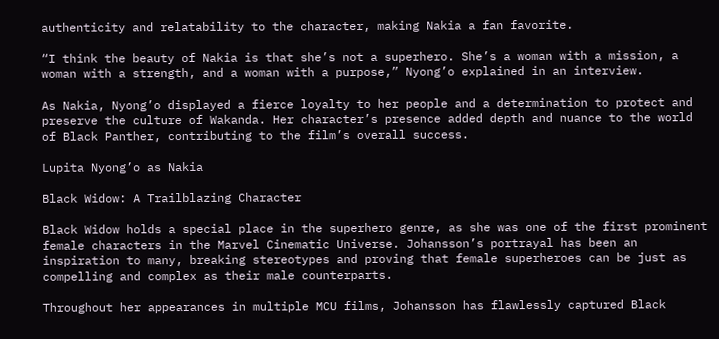authenticity and relatability to the character, making Nakia a fan favorite.

“I think the beauty of Nakia is that she’s not a superhero. She’s a woman with a mission, a woman with a strength, and a woman with a purpose,” Nyong’o explained in an interview.

As Nakia, Nyong’o displayed a fierce loyalty to her people and a determination to protect and preserve the culture of Wakanda. Her character’s presence added depth and nuance to the world of Black Panther, contributing to the film’s overall success.

Lupita Nyong’o as Nakia

Black Widow: A Trailblazing Character

Black Widow holds a special place in the superhero genre, as she was one of the first prominent female characters in the Marvel Cinematic Universe. Johansson’s portrayal has been an inspiration to many, breaking stereotypes and proving that female superheroes can be just as compelling and complex as their male counterparts.

Throughout her appearances in multiple MCU films, Johansson has flawlessly captured Black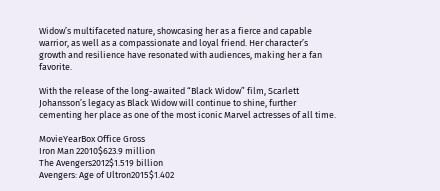Widow’s multifaceted nature, showcasing her as a fierce and capable warrior, as well as a compassionate and loyal friend. Her character’s growth and resilience have resonated with audiences, making her a fan favorite.

With the release of the long-awaited “Black Widow” film, Scarlett Johansson’s legacy as Black Widow will continue to shine, further cementing her place as one of the most iconic Marvel actresses of all time.

MovieYearBox Office Gross
Iron Man 22010$623.9 million
The Avengers2012$1.519 billion
Avengers: Age of Ultron2015$1.402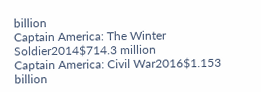billion
Captain America: The Winter Soldier2014$714.3 million
Captain America: Civil War2016$1.153 billion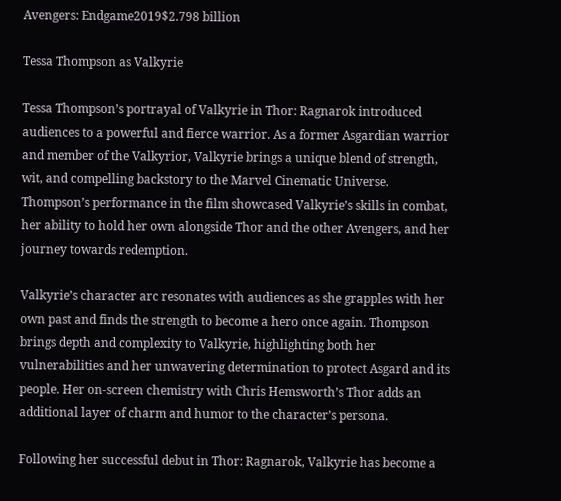Avengers: Endgame2019$2.798 billion

Tessa Thompson as Valkyrie

Tessa Thompson’s portrayal of Valkyrie in Thor: Ragnarok introduced audiences to a powerful and fierce warrior. As a former Asgardian warrior and member of the Valkyrior, Valkyrie brings a unique blend of strength, wit, and compelling backstory to the Marvel Cinematic Universe. Thompson’s performance in the film showcased Valkyrie’s skills in combat, her ability to hold her own alongside Thor and the other Avengers, and her journey towards redemption.

Valkyrie’s character arc resonates with audiences as she grapples with her own past and finds the strength to become a hero once again. Thompson brings depth and complexity to Valkyrie, highlighting both her vulnerabilities and her unwavering determination to protect Asgard and its people. Her on-screen chemistry with Chris Hemsworth’s Thor adds an additional layer of charm and humor to the character’s persona.

Following her successful debut in Thor: Ragnarok, Valkyrie has become a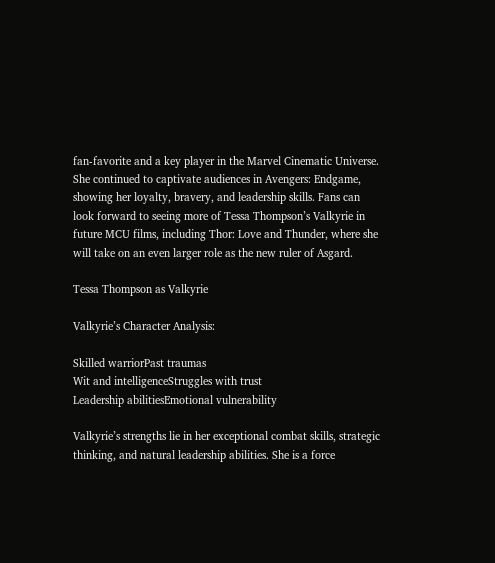fan-favorite and a key player in the Marvel Cinematic Universe. She continued to captivate audiences in Avengers: Endgame, showing her loyalty, bravery, and leadership skills. Fans can look forward to seeing more of Tessa Thompson’s Valkyrie in future MCU films, including Thor: Love and Thunder, where she will take on an even larger role as the new ruler of Asgard.

Tessa Thompson as Valkyrie

Valkyrie’s Character Analysis:

Skilled warriorPast traumas
Wit and intelligenceStruggles with trust
Leadership abilitiesEmotional vulnerability

Valkyrie’s strengths lie in her exceptional combat skills, strategic thinking, and natural leadership abilities. She is a force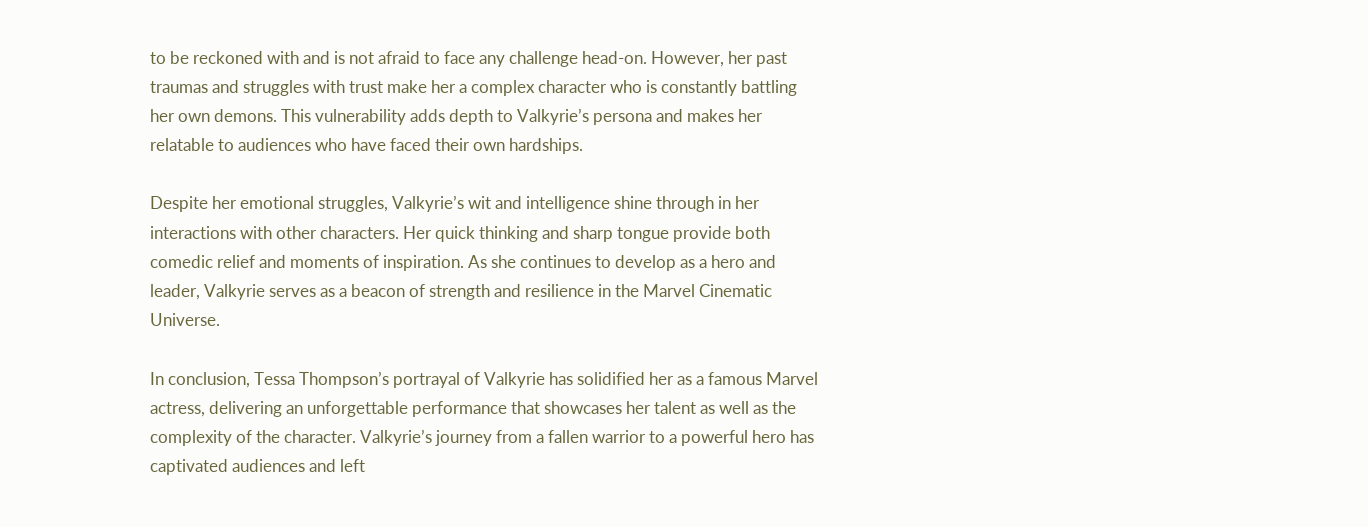to be reckoned with and is not afraid to face any challenge head-on. However, her past traumas and struggles with trust make her a complex character who is constantly battling her own demons. This vulnerability adds depth to Valkyrie’s persona and makes her relatable to audiences who have faced their own hardships.

Despite her emotional struggles, Valkyrie’s wit and intelligence shine through in her interactions with other characters. Her quick thinking and sharp tongue provide both comedic relief and moments of inspiration. As she continues to develop as a hero and leader, Valkyrie serves as a beacon of strength and resilience in the Marvel Cinematic Universe.

In conclusion, Tessa Thompson’s portrayal of Valkyrie has solidified her as a famous Marvel actress, delivering an unforgettable performance that showcases her talent as well as the complexity of the character. Valkyrie’s journey from a fallen warrior to a powerful hero has captivated audiences and left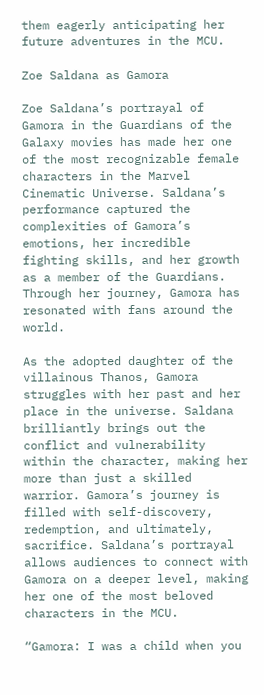them eagerly anticipating her future adventures in the MCU.

Zoe Saldana as Gamora

Zoe Saldana’s portrayal of Gamora in the Guardians of the Galaxy movies has made her one of the most recognizable female characters in the Marvel Cinematic Universe. Saldana’s performance captured the complexities of Gamora’s emotions, her incredible fighting skills, and her growth as a member of the Guardians. Through her journey, Gamora has resonated with fans around the world.

As the adopted daughter of the villainous Thanos, Gamora struggles with her past and her place in the universe. Saldana brilliantly brings out the conflict and vulnerability within the character, making her more than just a skilled warrior. Gamora’s journey is filled with self-discovery, redemption, and ultimately, sacrifice. Saldana’s portrayal allows audiences to connect with Gamora on a deeper level, making her one of the most beloved characters in the MCU.

“Gamora: I was a child when you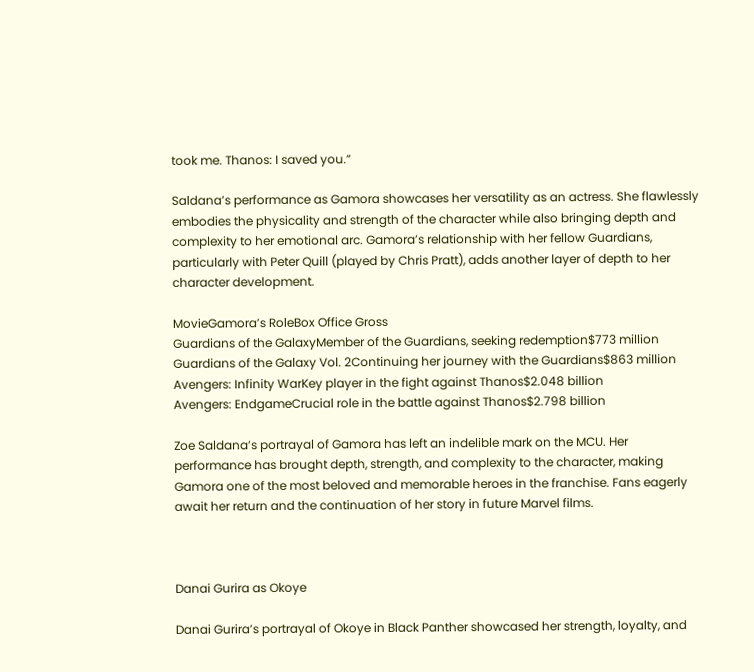took me. Thanos: I saved you.”

Saldana’s performance as Gamora showcases her versatility as an actress. She flawlessly embodies the physicality and strength of the character while also bringing depth and complexity to her emotional arc. Gamora’s relationship with her fellow Guardians, particularly with Peter Quill (played by Chris Pratt), adds another layer of depth to her character development.

MovieGamora’s RoleBox Office Gross
Guardians of the GalaxyMember of the Guardians, seeking redemption$773 million
Guardians of the Galaxy Vol. 2Continuing her journey with the Guardians$863 million
Avengers: Infinity WarKey player in the fight against Thanos$2.048 billion
Avengers: EndgameCrucial role in the battle against Thanos$2.798 billion

Zoe Saldana’s portrayal of Gamora has left an indelible mark on the MCU. Her performance has brought depth, strength, and complexity to the character, making Gamora one of the most beloved and memorable heroes in the franchise. Fans eagerly await her return and the continuation of her story in future Marvel films.



Danai Gurira as Okoye

Danai Gurira’s portrayal of Okoye in Black Panther showcased her strength, loyalty, and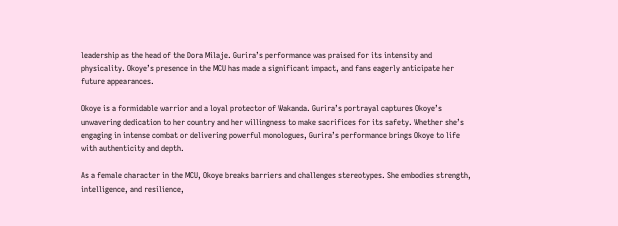leadership as the head of the Dora Milaje. Gurira’s performance was praised for its intensity and physicality. Okoye’s presence in the MCU has made a significant impact, and fans eagerly anticipate her future appearances.

Okoye is a formidable warrior and a loyal protector of Wakanda. Gurira’s portrayal captures Okoye’s unwavering dedication to her country and her willingness to make sacrifices for its safety. Whether she’s engaging in intense combat or delivering powerful monologues, Gurira’s performance brings Okoye to life with authenticity and depth.

As a female character in the MCU, Okoye breaks barriers and challenges stereotypes. She embodies strength, intelligence, and resilience,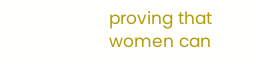proving that women can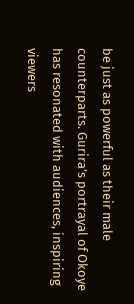be just as powerful as their male counterparts. Gurira’s portrayal of Okoye has resonated with audiences, inspiring viewers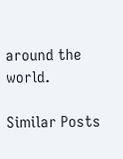around the world.

Similar Posts